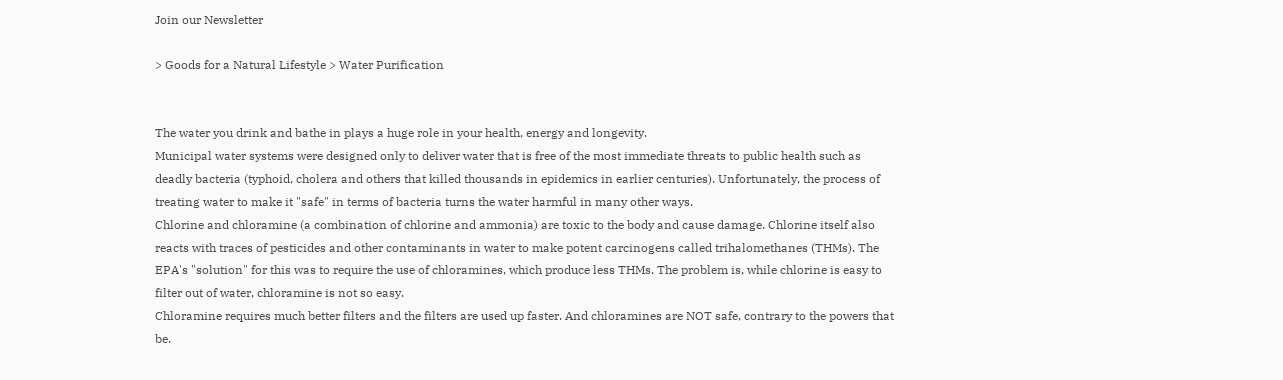Join our Newsletter

> Goods for a Natural Lifestyle > Water Purification


The water you drink and bathe in plays a huge role in your health, energy and longevity.
Municipal water systems were designed only to deliver water that is free of the most immediate threats to public health such as deadly bacteria (typhoid, cholera and others that killed thousands in epidemics in earlier centuries). Unfortunately, the process of treating water to make it "safe" in terms of bacteria turns the water harmful in many other ways.
Chlorine and chloramine (a combination of chlorine and ammonia) are toxic to the body and cause damage. Chlorine itself also reacts with traces of pesticides and other contaminants in water to make potent carcinogens called trihalomethanes (THMs). The EPA's "solution" for this was to require the use of chloramines, which produce less THMs. The problem is, while chlorine is easy to filter out of water, chloramine is not so easy.
Chloramine requires much better filters and the filters are used up faster. And chloramines are NOT safe, contrary to the powers that be.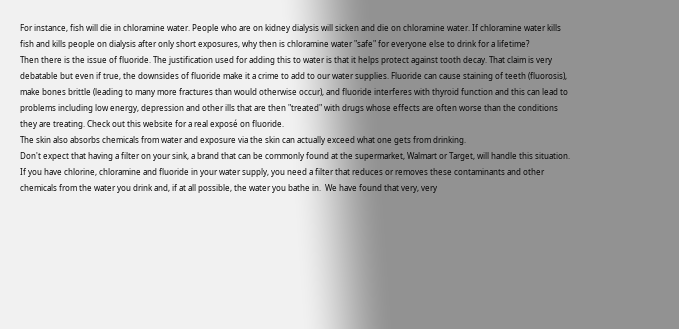For instance, fish will die in chloramine water. People who are on kidney dialysis will sicken and die on chloramine water. If chloramine water kills fish and kills people on dialysis after only short exposures, why then is chloramine water "safe" for everyone else to drink for a lifetime?
Then there is the issue of fluoride. The justification used for adding this to water is that it helps protect against tooth decay. That claim is very debatable but even if true, the downsides of fluoride make it a crime to add to our water supplies. Fluoride can cause staining of teeth (fluorosis), make bones brittle (leading to many more fractures than would otherwise occur), and fluoride interferes with thyroid function and this can lead to problems including low energy, depression and other ills that are then "treated" with drugs whose effects are often worse than the conditions they are treating. Check out this website for a real exposé on fluoride.
The skin also absorbs chemicals from water and exposure via the skin can actually exceed what one gets from drinking.
Don't expect that having a filter on your sink, a brand that can be commonly found at the supermarket, Walmart or Target, will handle this situation. If you have chlorine, chloramine and fluoride in your water supply, you need a filter that reduces or removes these contaminants and other chemicals from the water you drink and, if at all possible, the water you bathe in.  We have found that very, very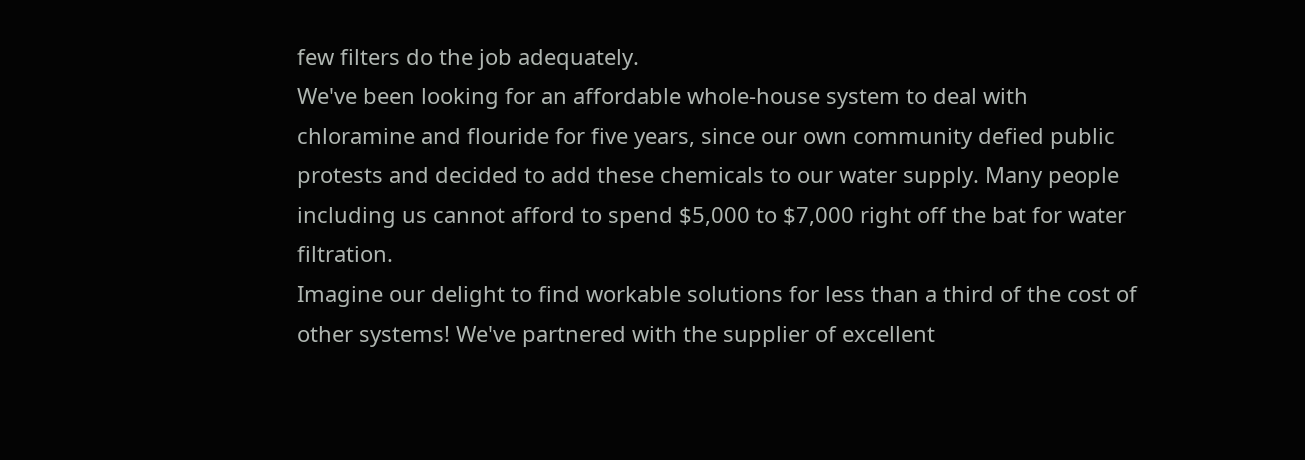few filters do the job adequately.
We've been looking for an affordable whole-house system to deal with chloramine and flouride for five years, since our own community defied public protests and decided to add these chemicals to our water supply. Many people including us cannot afford to spend $5,000 to $7,000 right off the bat for water filtration.
Imagine our delight to find workable solutions for less than a third of the cost of other systems! We've partnered with the supplier of excellent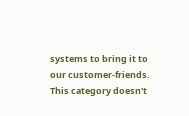systems to bring it to our customer-friends.
This category doesn't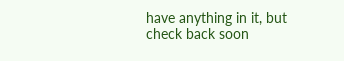have anything in it, but check back soon